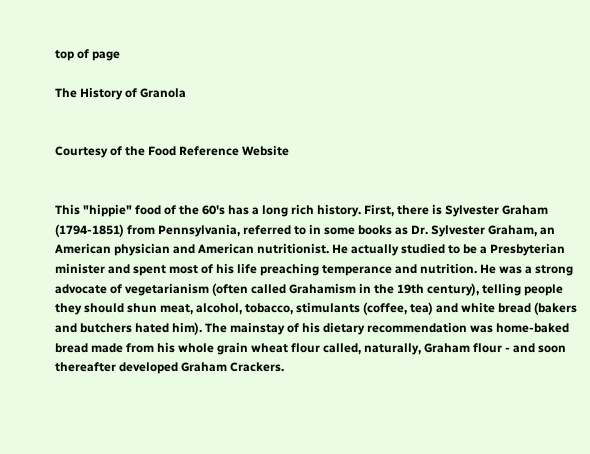top of page

The History of Granola


Courtesy of the Food Reference Website


This "hippie" food of the 60's has a long rich history. First, there is Sylvester Graham (1794-1851) from Pennsylvania, referred to in some books as Dr. Sylvester Graham, an American physician and American nutritionist. He actually studied to be a Presbyterian minister and spent most of his life preaching temperance and nutrition. He was a strong advocate of vegetarianism (often called Grahamism in the 19th century), telling people they should shun meat, alcohol, tobacco, stimulants (coffee, tea) and white bread (bakers and butchers hated him). The mainstay of his dietary recommendation was home-baked bread made from his whole grain wheat flour called, naturally, Graham flour - and soon thereafter developed Graham Crackers.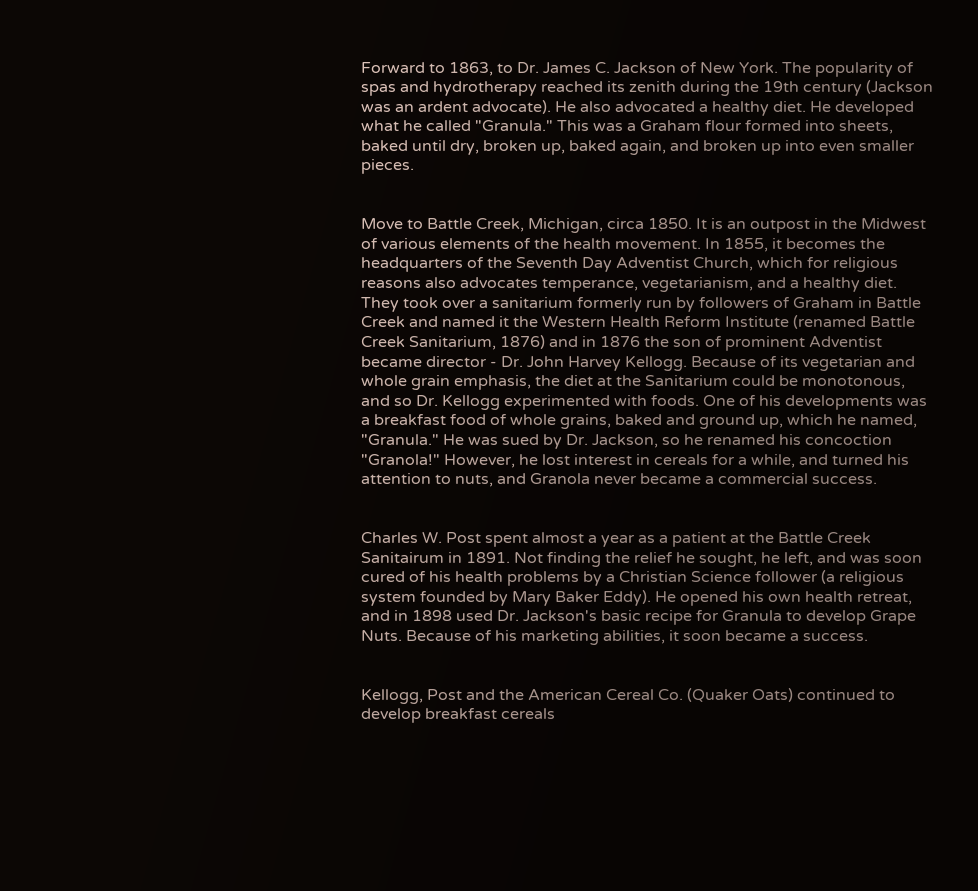Forward to 1863, to Dr. James C. Jackson of New York. The popularity of spas and hydrotherapy reached its zenith during the 19th century (Jackson was an ardent advocate). He also advocated a healthy diet. He developed what he called "Granula." This was a Graham flour formed into sheets, baked until dry, broken up, baked again, and broken up into even smaller pieces.


Move to Battle Creek, Michigan, circa 1850. It is an outpost in the Midwest of various elements of the health movement. In 1855, it becomes the headquarters of the Seventh Day Adventist Church, which for religious reasons also advocates temperance, vegetarianism, and a healthy diet. They took over a sanitarium formerly run by followers of Graham in Battle Creek and named it the Western Health Reform Institute (renamed Battle Creek Sanitarium, 1876) and in 1876 the son of prominent Adventist became director - Dr. John Harvey Kellogg. Because of its vegetarian and whole grain emphasis, the diet at the Sanitarium could be monotonous, and so Dr. Kellogg experimented with foods. One of his developments was a breakfast food of whole grains, baked and ground up, which he named, "Granula." He was sued by Dr. Jackson, so he renamed his concoction "Granola!" However, he lost interest in cereals for a while, and turned his attention to nuts, and Granola never became a commercial success.


Charles W. Post spent almost a year as a patient at the Battle Creek Sanitairum in 1891. Not finding the relief he sought, he left, and was soon cured of his health problems by a Christian Science follower (a religious system founded by Mary Baker Eddy). He opened his own health retreat, and in 1898 used Dr. Jackson's basic recipe for Granula to develop Grape Nuts. Because of his marketing abilities, it soon became a success.


Kellogg, Post and the American Cereal Co. (Quaker Oats) continued to develop breakfast cereals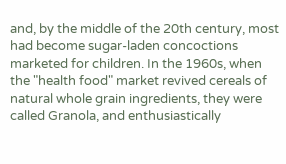and, by the middle of the 20th century, most had become sugar-laden concoctions marketed for children. In the 1960s, when the "health food" market revived cereals of natural whole grain ingredients, they were called Granola, and enthusiastically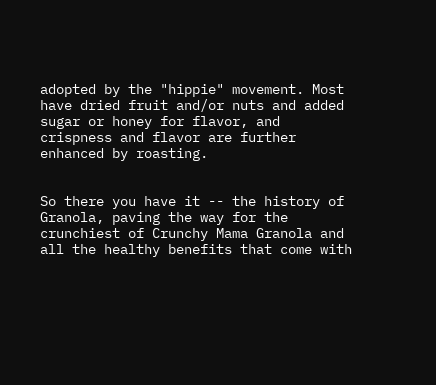adopted by the "hippie" movement. Most have dried fruit and/or nuts and added sugar or honey for flavor, and crispness and flavor are further enhanced by roasting.


So there you have it -- the history of Granola, paving the way for the crunchiest of Crunchy Mama Granola and all the healthy benefits that come with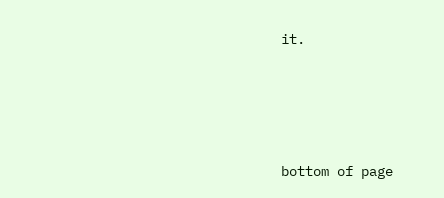it.




bottom of page